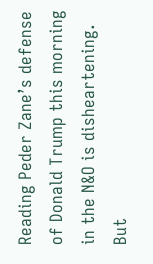Reading Peder Zane’s defense of Donald Trump this morning in the N&O is disheartening. But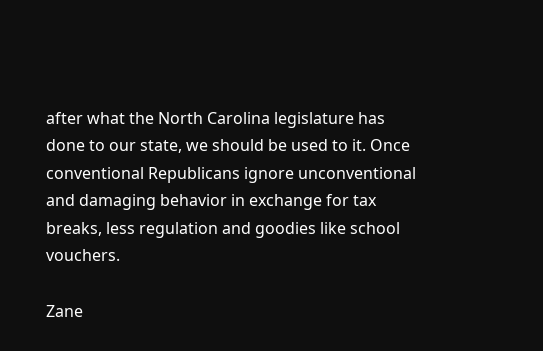after what the North Carolina legislature has done to our state, we should be used to it. Once conventional Republicans ignore unconventional and damaging behavior in exchange for tax breaks, less regulation and goodies like school vouchers.

Zane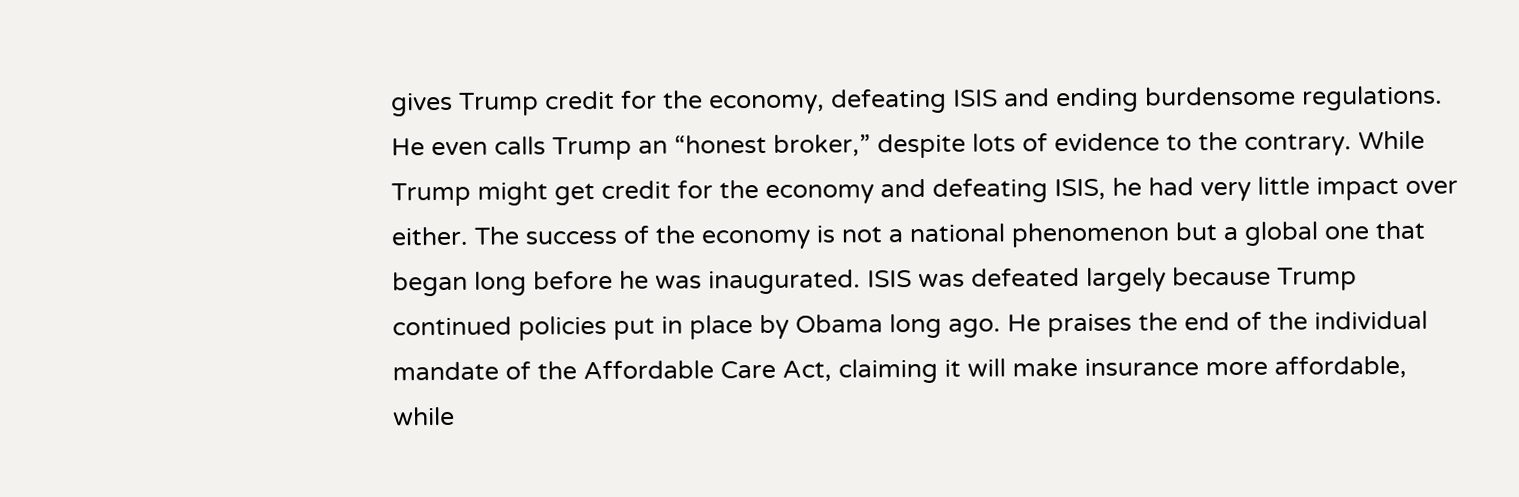gives Trump credit for the economy, defeating ISIS and ending burdensome regulations. He even calls Trump an “honest broker,” despite lots of evidence to the contrary. While Trump might get credit for the economy and defeating ISIS, he had very little impact over either. The success of the economy is not a national phenomenon but a global one that began long before he was inaugurated. ISIS was defeated largely because Trump continued policies put in place by Obama long ago. He praises the end of the individual mandate of the Affordable Care Act, claiming it will make insurance more affordable, while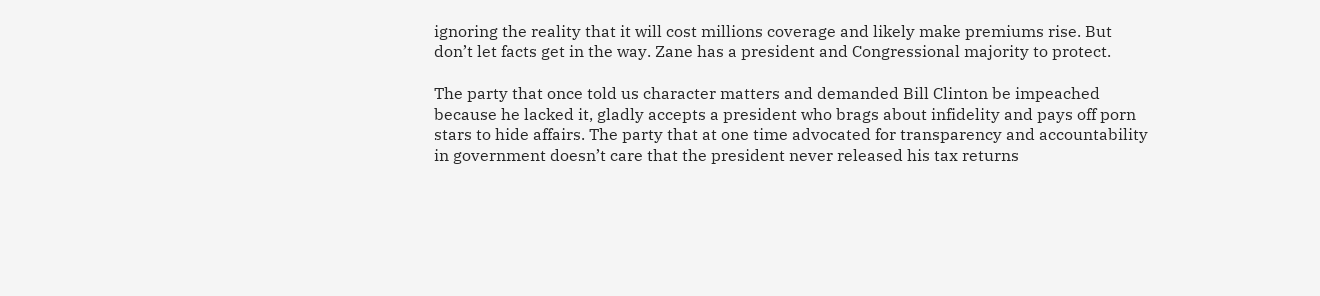ignoring the reality that it will cost millions coverage and likely make premiums rise. But don’t let facts get in the way. Zane has a president and Congressional majority to protect.

The party that once told us character matters and demanded Bill Clinton be impeached because he lacked it, gladly accepts a president who brags about infidelity and pays off porn stars to hide affairs. The party that at one time advocated for transparency and accountability in government doesn’t care that the president never released his tax returns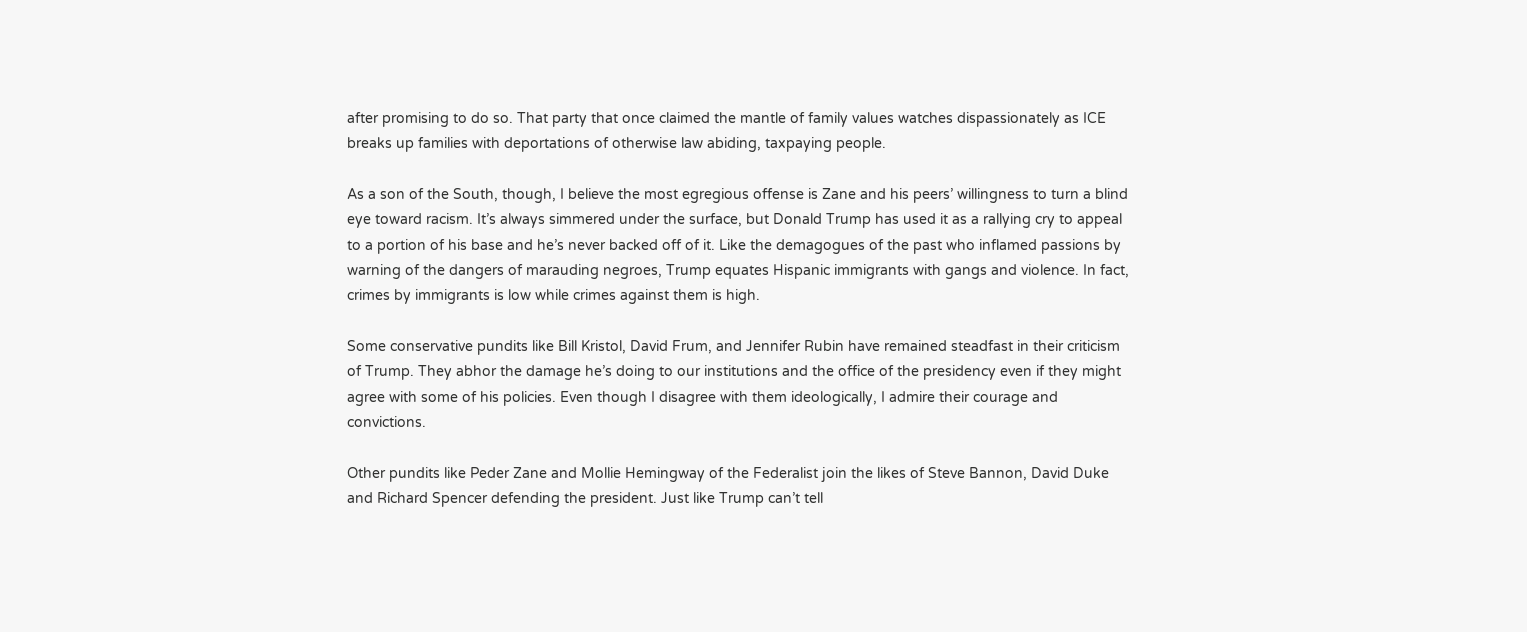after promising to do so. That party that once claimed the mantle of family values watches dispassionately as ICE breaks up families with deportations of otherwise law abiding, taxpaying people.

As a son of the South, though, I believe the most egregious offense is Zane and his peers’ willingness to turn a blind eye toward racism. It’s always simmered under the surface, but Donald Trump has used it as a rallying cry to appeal to a portion of his base and he’s never backed off of it. Like the demagogues of the past who inflamed passions by warning of the dangers of marauding negroes, Trump equates Hispanic immigrants with gangs and violence. In fact, crimes by immigrants is low while crimes against them is high.

Some conservative pundits like Bill Kristol, David Frum, and Jennifer Rubin have remained steadfast in their criticism of Trump. They abhor the damage he’s doing to our institutions and the office of the presidency even if they might agree with some of his policies. Even though I disagree with them ideologically, I admire their courage and convictions.

Other pundits like Peder Zane and Mollie Hemingway of the Federalist join the likes of Steve Bannon, David Duke and Richard Spencer defending the president. Just like Trump can’t tell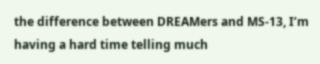the difference between DREAMers and MS-13, I’m having a hard time telling much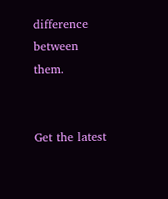difference between them.


Get the latest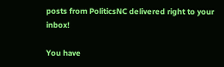posts from PoliticsNC delivered right to your inbox!

You have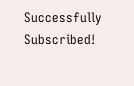Successfully Subscribed!